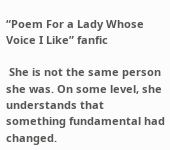“Poem For a Lady Whose Voice I Like” fanfic

 She is not the same person she was. On some level, she understands that something fundamental had changed.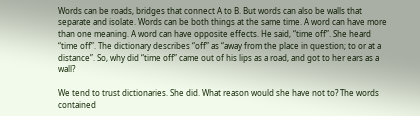Words can be roads, bridges that connect A to B. But words can also be walls that separate and isolate. Words can be both things at the same time. A word can have more than one meaning. A word can have opposite effects. He said, “time off”. She heard “time off”. The dictionary describes “off” as “away from the place in question; to or at a distance”. So, why did “time off” came out of his lips as a road, and got to her ears as a wall?

We tend to trust dictionaries. She did. What reason would she have not to? The words contained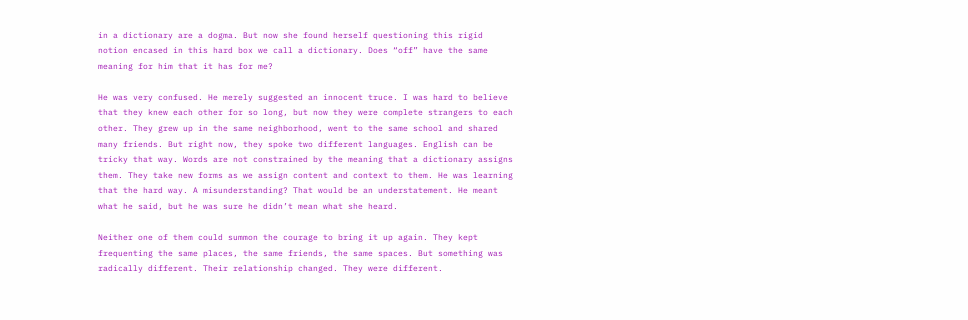in a dictionary are a dogma. But now she found herself questioning this rigid notion encased in this hard box we call a dictionary. Does “off” have the same meaning for him that it has for me?

He was very confused. He merely suggested an innocent truce. I was hard to believe that they knew each other for so long, but now they were complete strangers to each other. They grew up in the same neighborhood, went to the same school and shared many friends. But right now, they spoke two different languages. English can be tricky that way. Words are not constrained by the meaning that a dictionary assigns them. They take new forms as we assign content and context to them. He was learning that the hard way. A misunderstanding? That would be an understatement. He meant what he said, but he was sure he didn’t mean what she heard.

Neither one of them could summon the courage to bring it up again. They kept frequenting the same places, the same friends, the same spaces. But something was radically different. Their relationship changed. They were different.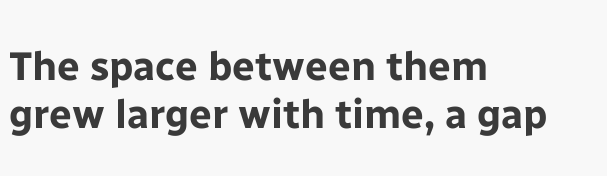The space between them grew larger with time, a gap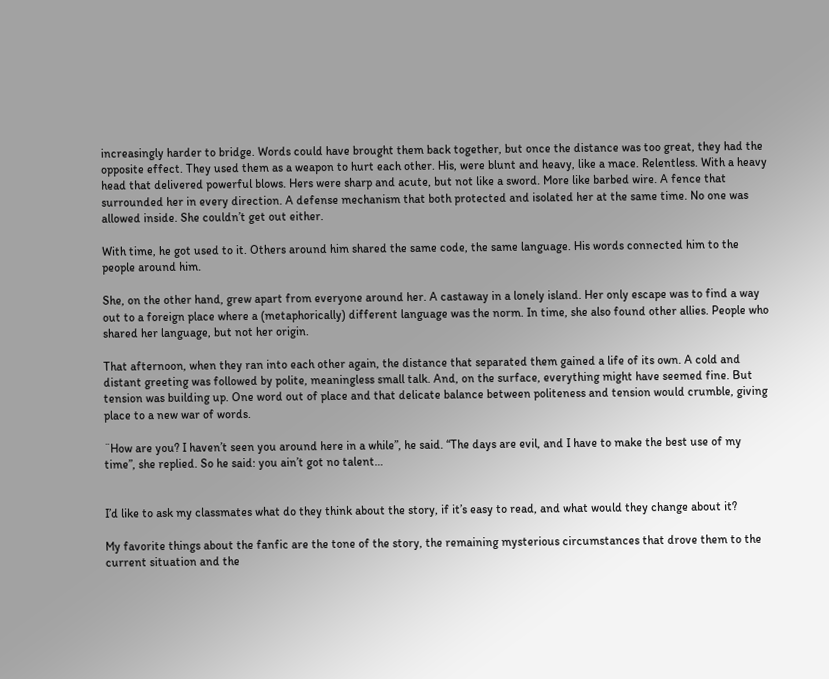increasingly harder to bridge. Words could have brought them back together, but once the distance was too great, they had the opposite effect. They used them as a weapon to hurt each other. His, were blunt and heavy, like a mace. Relentless. With a heavy head that delivered powerful blows. Hers were sharp and acute, but not like a sword. More like barbed wire. A fence that surrounded her in every direction. A defense mechanism that both protected and isolated her at the same time. No one was allowed inside. She couldn’t get out either.

With time, he got used to it. Others around him shared the same code, the same language. His words connected him to the people around him.

She, on the other hand, grew apart from everyone around her. A castaway in a lonely island. Her only escape was to find a way out to a foreign place where a (metaphorically) different language was the norm. In time, she also found other allies. People who shared her language, but not her origin.

That afternoon, when they ran into each other again, the distance that separated them gained a life of its own. A cold and distant greeting was followed by polite, meaningless small talk. And, on the surface, everything might have seemed fine. But tension was building up. One word out of place and that delicate balance between politeness and tension would crumble, giving place to a new war of words.

¨How are you? I haven’t seen you around here in a while”, he said. “The days are evil, and I have to make the best use of my time”, she replied. So he said: you ain’t got no talent…


I’d like to ask my classmates what do they think about the story, if it’s easy to read, and what would they change about it?

My favorite things about the fanfic are the tone of the story, the remaining mysterious circumstances that drove them to the current situation and the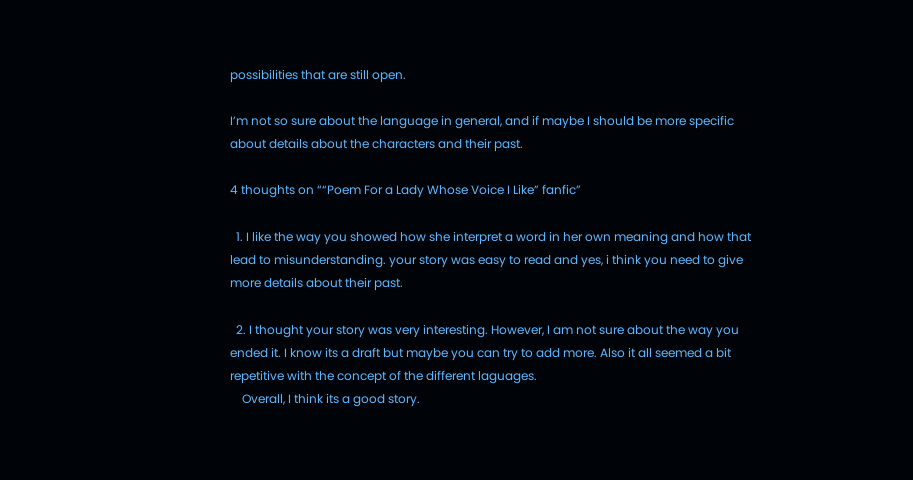possibilities that are still open.

I’m not so sure about the language in general, and if maybe I should be more specific about details about the characters and their past.

4 thoughts on ““Poem For a Lady Whose Voice I Like” fanfic”

  1. I like the way you showed how she interpret a word in her own meaning and how that lead to misunderstanding. your story was easy to read and yes, i think you need to give more details about their past.

  2. I thought your story was very interesting. However, I am not sure about the way you ended it. I know its a draft but maybe you can try to add more. Also it all seemed a bit repetitive with the concept of the different laguages.
    Overall, I think its a good story.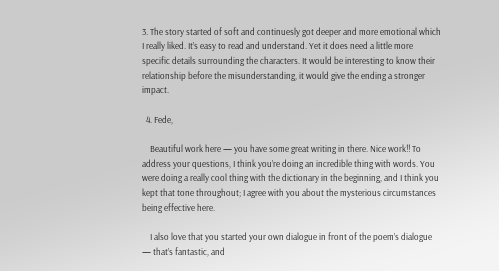3. The story started of soft and continuesly got deeper and more emotional which I really liked. It’s easy to read and understand. Yet it does need a little more specific details surrounding the characters. It would be interesting to know their relationship before the misunderstanding, it would give the ending a stronger impact.

  4. Fede,

    Beautiful work here — you have some great writing in there. Nice work!! To address your questions, I think you’re doing an incredible thing with words. You were doing a really cool thing with the dictionary in the beginning, and I think you kept that tone throughout; I agree with you about the mysterious circumstances being effective here.

    I also love that you started your own dialogue in front of the poem’s dialogue — that’s fantastic, and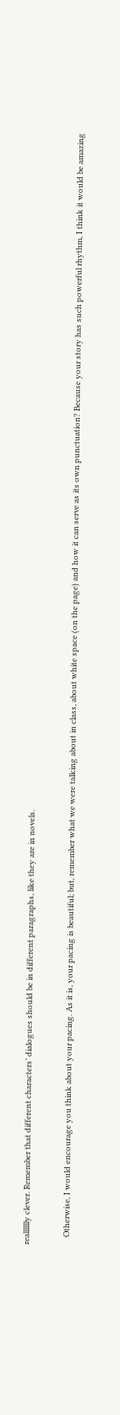realllllly clever. Remember that different characters’ dialogues should be in different paragraphs, like they are in novels.

    Otherwise, I would encourage you think about your pacing. As it is, your pacing is beautiful; but, remember what we were talking about in class, about white space (on the page) and how it can serve as its own punctuation? Because your story has such powerful rhythm, I think it would be amazing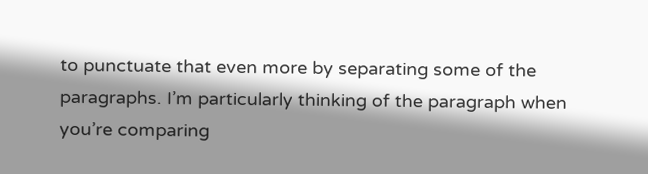to punctuate that even more by separating some of the paragraphs. I’m particularly thinking of the paragraph when you’re comparing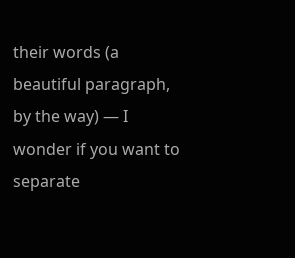their words (a beautiful paragraph, by the way) — I wonder if you want to separate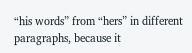“his words” from “hers” in different paragraphs, because it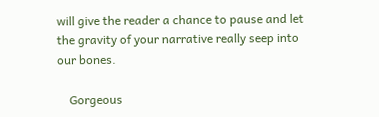will give the reader a chance to pause and let the gravity of your narrative really seep into our bones.

    Gorgeous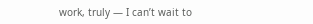work, truly — I can’t wait to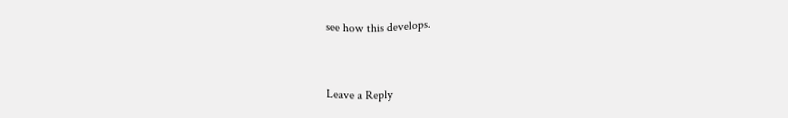see how this develops.


Leave a Reply